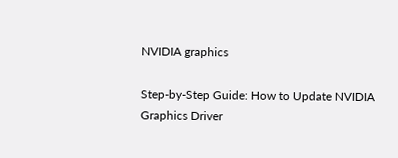NVIDIA graphics

Step-by-Step Guide: How to Update NVIDIA Graphics Driver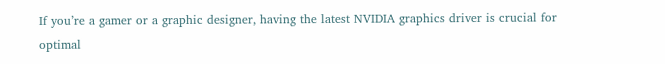If you’re a gamer or a graphic designer, having the latest NVIDIA graphics driver is crucial for optimal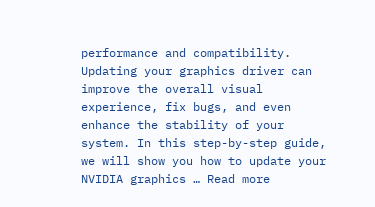performance and compatibility. Updating your graphics driver can improve the overall visual experience, fix bugs, and even enhance the stability of your system. In this step-by-step guide, we will show you how to update your NVIDIA graphics … Read more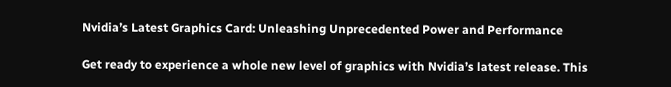Nvidia’s Latest Graphics Card: Unleashing Unprecedented Power and Performance

Get ready to experience a whole new level of graphics with Nvidia’s latest release. This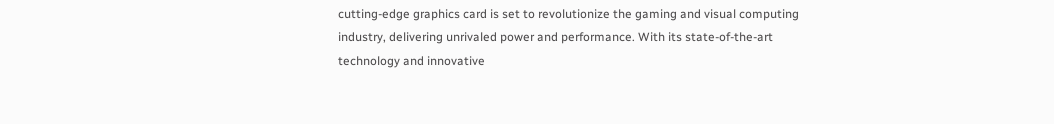cutting-edge graphics card is set to revolutionize the gaming and visual computing industry, delivering unrivaled power and performance. With its state-of-the-art technology and innovative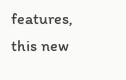features, this new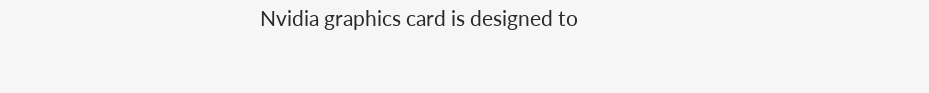Nvidia graphics card is designed to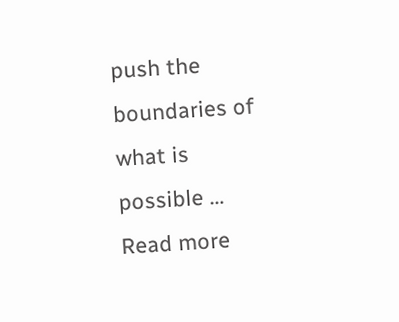push the boundaries of what is possible … Read more